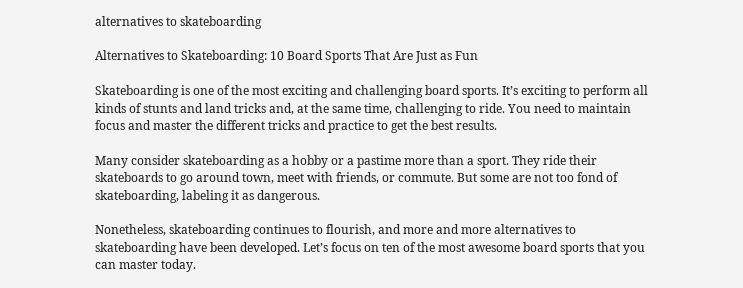alternatives to skateboarding

Alternatives to Skateboarding: 10 Board Sports That Are Just as Fun

Skateboarding is one of the most exciting and challenging board sports. It’s exciting to perform all kinds of stunts and land tricks and, at the same time, challenging to ride. You need to maintain focus and master the different tricks and practice to get the best results.

Many consider skateboarding as a hobby or a pastime more than a sport. They ride their skateboards to go around town, meet with friends, or commute. But some are not too fond of skateboarding, labeling it as dangerous.

Nonetheless, skateboarding continues to flourish, and more and more alternatives to skateboarding have been developed. Let’s focus on ten of the most awesome board sports that you can master today.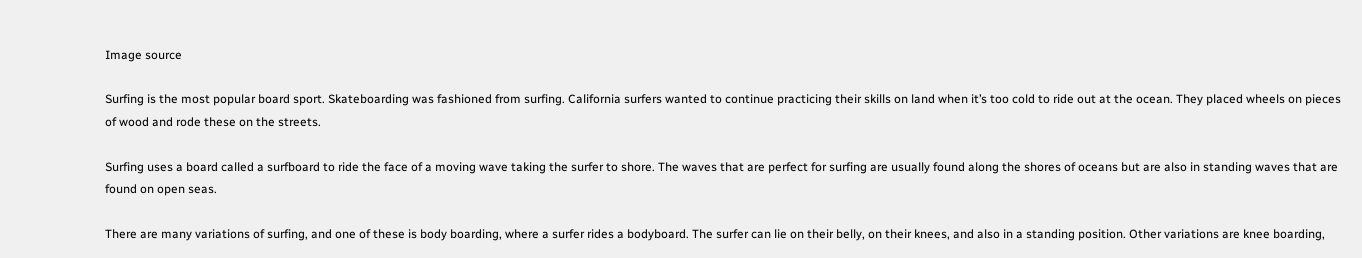Image source

Surfing is the most popular board sport. Skateboarding was fashioned from surfing. California surfers wanted to continue practicing their skills on land when it’s too cold to ride out at the ocean. They placed wheels on pieces of wood and rode these on the streets.

Surfing uses a board called a surfboard to ride the face of a moving wave taking the surfer to shore. The waves that are perfect for surfing are usually found along the shores of oceans but are also in standing waves that are found on open seas.

There are many variations of surfing, and one of these is body boarding, where a surfer rides a bodyboard. The surfer can lie on their belly, on their knees, and also in a standing position. Other variations are knee boarding,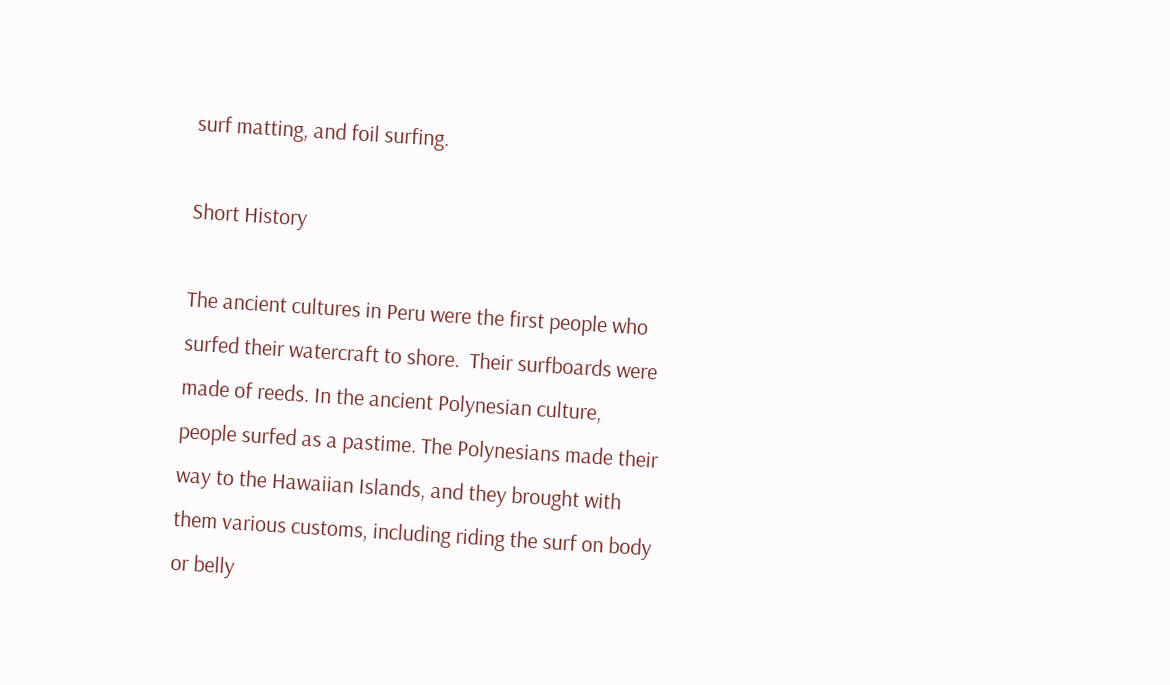surf matting, and foil surfing.

Short History

The ancient cultures in Peru were the first people who surfed their watercraft to shore.  Their surfboards were made of reeds. In the ancient Polynesian culture, people surfed as a pastime. The Polynesians made their way to the Hawaiian Islands, and they brought with them various customs, including riding the surf on body or belly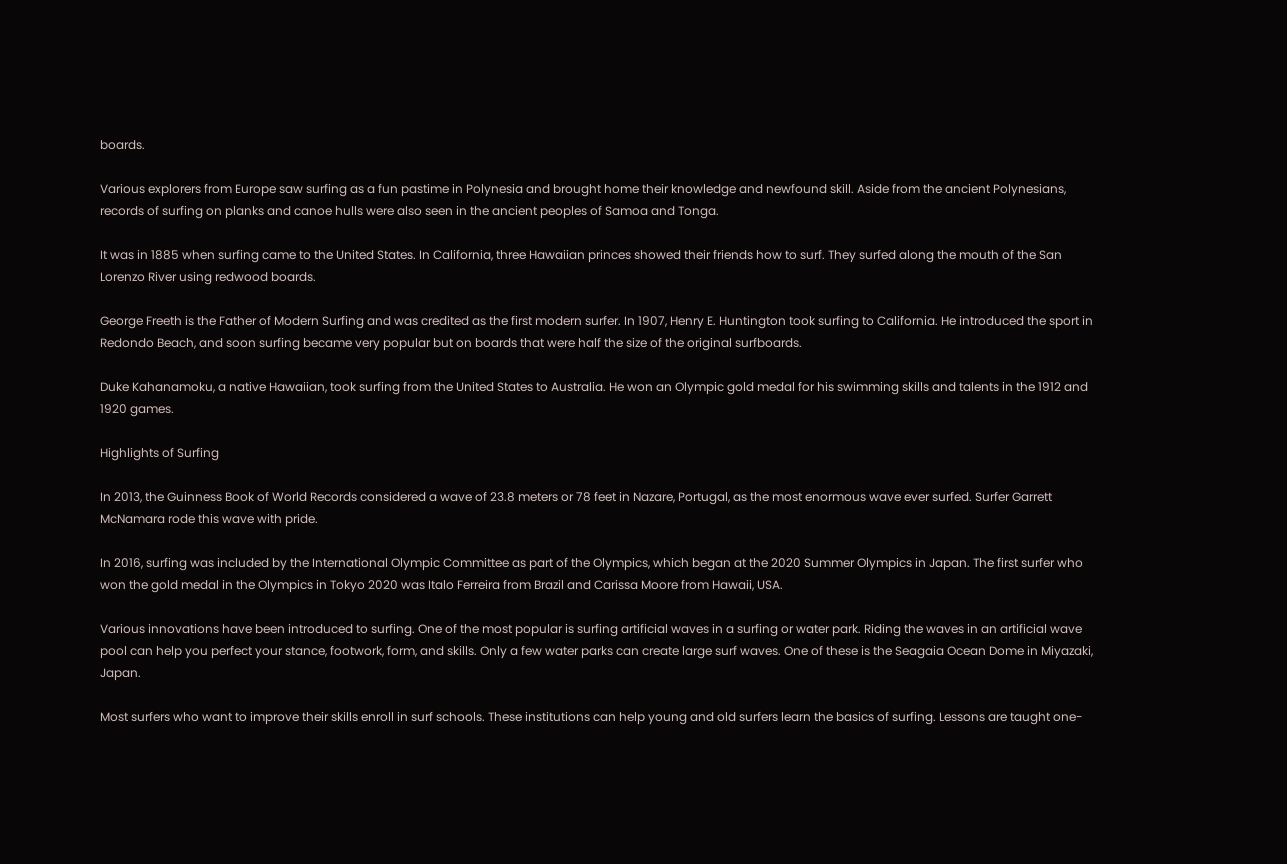boards.

Various explorers from Europe saw surfing as a fun pastime in Polynesia and brought home their knowledge and newfound skill. Aside from the ancient Polynesians, records of surfing on planks and canoe hulls were also seen in the ancient peoples of Samoa and Tonga.

It was in 1885 when surfing came to the United States. In California, three Hawaiian princes showed their friends how to surf. They surfed along the mouth of the San Lorenzo River using redwood boards.

George Freeth is the Father of Modern Surfing and was credited as the first modern surfer. In 1907, Henry E. Huntington took surfing to California. He introduced the sport in Redondo Beach, and soon surfing became very popular but on boards that were half the size of the original surfboards.

Duke Kahanamoku, a native Hawaiian, took surfing from the United States to Australia. He won an Olympic gold medal for his swimming skills and talents in the 1912 and 1920 games.

Highlights of Surfing

In 2013, the Guinness Book of World Records considered a wave of 23.8 meters or 78 feet in Nazare, Portugal, as the most enormous wave ever surfed. Surfer Garrett McNamara rode this wave with pride.

In 2016, surfing was included by the International Olympic Committee as part of the Olympics, which began at the 2020 Summer Olympics in Japan. The first surfer who won the gold medal in the Olympics in Tokyo 2020 was Italo Ferreira from Brazil and Carissa Moore from Hawaii, USA.

Various innovations have been introduced to surfing. One of the most popular is surfing artificial waves in a surfing or water park. Riding the waves in an artificial wave pool can help you perfect your stance, footwork, form, and skills. Only a few water parks can create large surf waves. One of these is the Seagaia Ocean Dome in Miyazaki, Japan.

Most surfers who want to improve their skills enroll in surf schools. These institutions can help young and old surfers learn the basics of surfing. Lessons are taught one-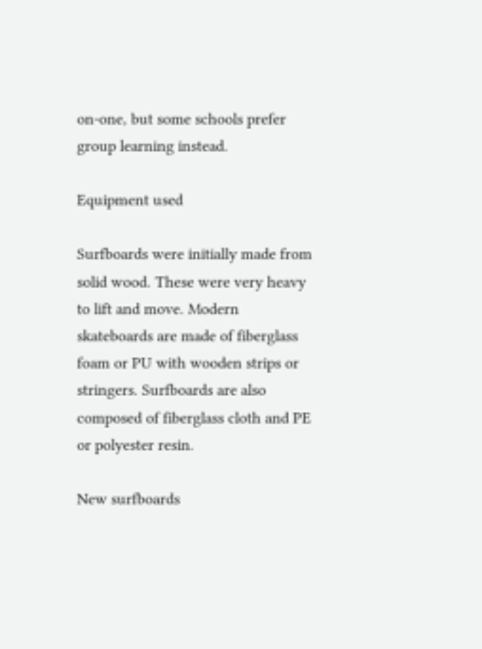on-one, but some schools prefer group learning instead.

Equipment used

Surfboards were initially made from solid wood. These were very heavy to lift and move. Modern skateboards are made of fiberglass foam or PU with wooden strips or stringers. Surfboards are also composed of fiberglass cloth and PE or polyester resin.

New surfboards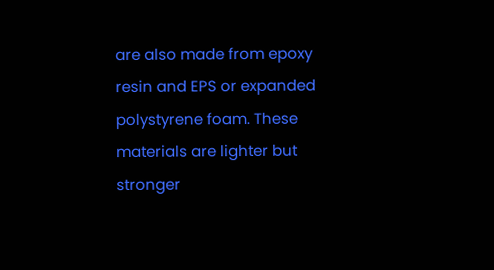are also made from epoxy resin and EPS or expanded polystyrene foam. These materials are lighter but stronger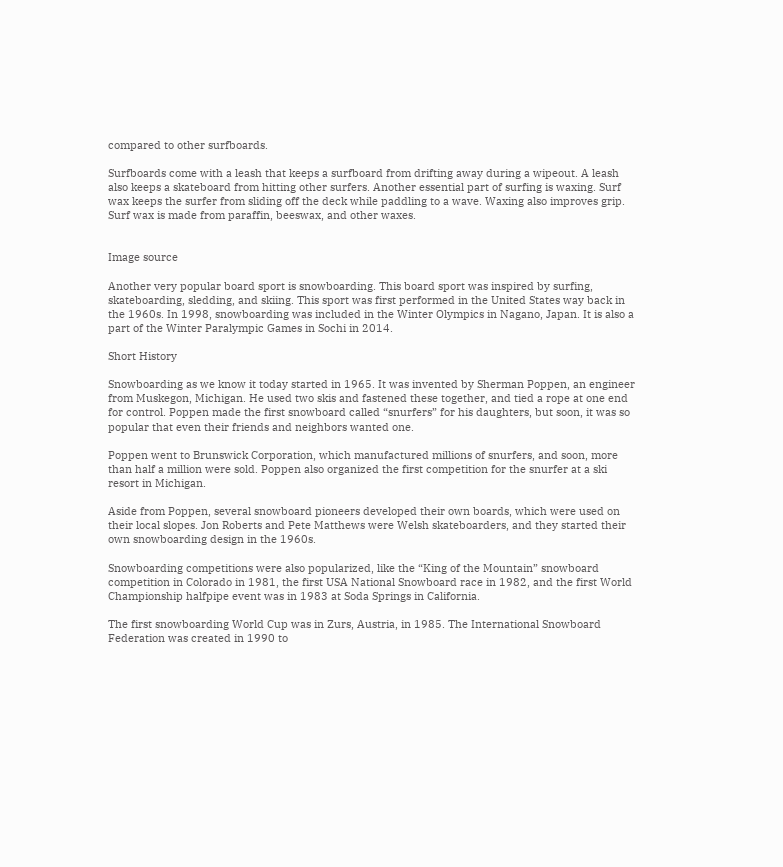compared to other surfboards.

Surfboards come with a leash that keeps a surfboard from drifting away during a wipeout. A leash also keeps a skateboard from hitting other surfers. Another essential part of surfing is waxing. Surf wax keeps the surfer from sliding off the deck while paddling to a wave. Waxing also improves grip. Surf wax is made from paraffin, beeswax, and other waxes.


Image source

Another very popular board sport is snowboarding. This board sport was inspired by surfing, skateboarding, sledding, and skiing. This sport was first performed in the United States way back in the 1960s. In 1998, snowboarding was included in the Winter Olympics in Nagano, Japan. It is also a part of the Winter Paralympic Games in Sochi in 2014.

Short History

Snowboarding as we know it today started in 1965. It was invented by Sherman Poppen, an engineer from Muskegon, Michigan. He used two skis and fastened these together, and tied a rope at one end for control. Poppen made the first snowboard called “snurfers” for his daughters, but soon, it was so popular that even their friends and neighbors wanted one.

Poppen went to Brunswick Corporation, which manufactured millions of snurfers, and soon, more than half a million were sold. Poppen also organized the first competition for the snurfer at a ski resort in Michigan.

Aside from Poppen, several snowboard pioneers developed their own boards, which were used on their local slopes. Jon Roberts and Pete Matthews were Welsh skateboarders, and they started their own snowboarding design in the 1960s.

Snowboarding competitions were also popularized, like the “King of the Mountain” snowboard competition in Colorado in 1981, the first USA National Snowboard race in 1982, and the first World Championship halfpipe event was in 1983 at Soda Springs in California.

The first snowboarding World Cup was in Zurs, Austria, in 1985. The International Snowboard Federation was created in 1990 to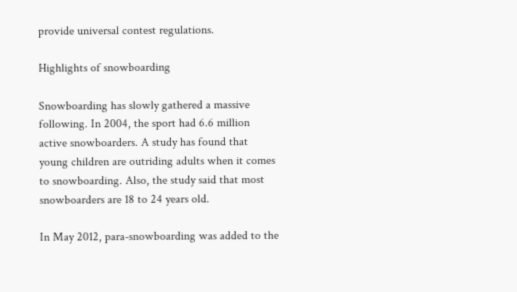provide universal contest regulations.

Highlights of snowboarding

Snowboarding has slowly gathered a massive following. In 2004, the sport had 6.6 million active snowboarders. A study has found that young children are outriding adults when it comes to snowboarding. Also, the study said that most snowboarders are 18 to 24 years old.

In May 2012, para-snowboarding was added to the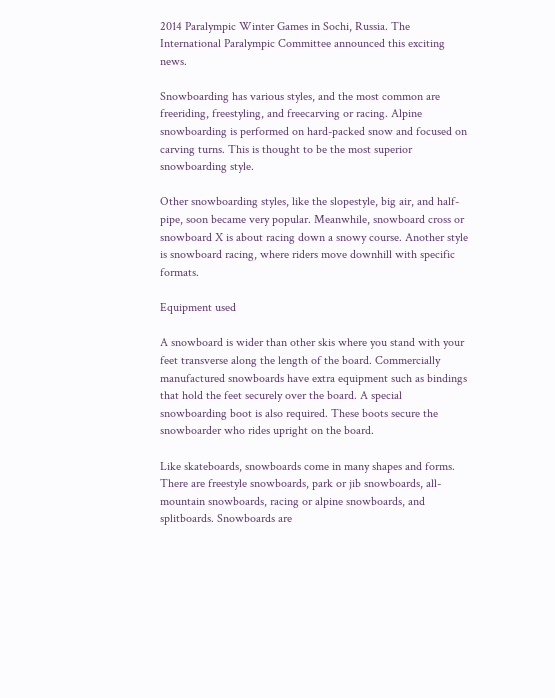2014 Paralympic Winter Games in Sochi, Russia. The International Paralympic Committee announced this exciting news.

Snowboarding has various styles, and the most common are freeriding, freestyling, and freecarving or racing. Alpine snowboarding is performed on hard-packed snow and focused on carving turns. This is thought to be the most superior snowboarding style.

Other snowboarding styles, like the slopestyle, big air, and half-pipe, soon became very popular. Meanwhile, snowboard cross or snowboard X is about racing down a snowy course. Another style is snowboard racing, where riders move downhill with specific formats.

Equipment used

A snowboard is wider than other skis where you stand with your feet transverse along the length of the board. Commercially manufactured snowboards have extra equipment such as bindings that hold the feet securely over the board. A special snowboarding boot is also required. These boots secure the snowboarder who rides upright on the board.

Like skateboards, snowboards come in many shapes and forms. There are freestyle snowboards, park or jib snowboards, all-mountain snowboards, racing or alpine snowboards, and splitboards. Snowboards are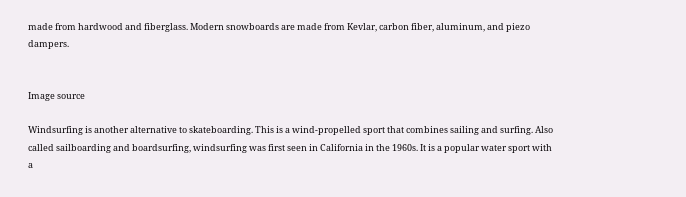made from hardwood and fiberglass. Modern snowboards are made from Kevlar, carbon fiber, aluminum, and piezo dampers.


Image source

Windsurfing is another alternative to skateboarding. This is a wind-propelled sport that combines sailing and surfing. Also called sailboarding and boardsurfing, windsurfing was first seen in California in the 1960s. It is a popular water sport with a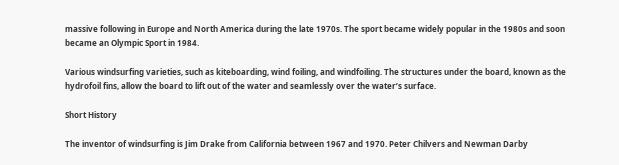massive following in Europe and North America during the late 1970s. The sport became widely popular in the 1980s and soon became an Olympic Sport in 1984.

Various windsurfing varieties, such as kiteboarding, wind foiling, and windfoiling. The structures under the board, known as the hydrofoil fins, allow the board to lift out of the water and seamlessly over the water’s surface.

Short History

The inventor of windsurfing is Jim Drake from California between 1967 and 1970. Peter Chilvers and Newman Darby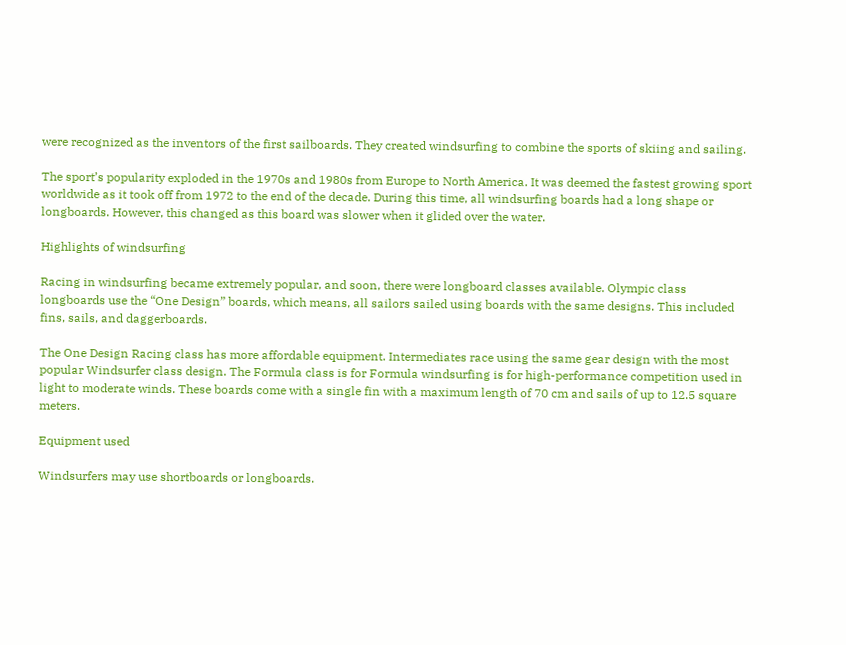were recognized as the inventors of the first sailboards. They created windsurfing to combine the sports of skiing and sailing.

The sport’s popularity exploded in the 1970s and 1980s from Europe to North America. It was deemed the fastest growing sport worldwide as it took off from 1972 to the end of the decade. During this time, all windsurfing boards had a long shape or longboards. However, this changed as this board was slower when it glided over the water.

Highlights of windsurfing

Racing in windsurfing became extremely popular, and soon, there were longboard classes available. Olympic class longboards use the “One Design” boards, which means, all sailors sailed using boards with the same designs. This included fins, sails, and daggerboards.

The One Design Racing class has more affordable equipment. Intermediates race using the same gear design with the most popular Windsurfer class design. The Formula class is for Formula windsurfing is for high-performance competition used in light to moderate winds. These boards come with a single fin with a maximum length of 70 cm and sails of up to 12.5 square meters.

Equipment used

Windsurfers may use shortboards or longboards.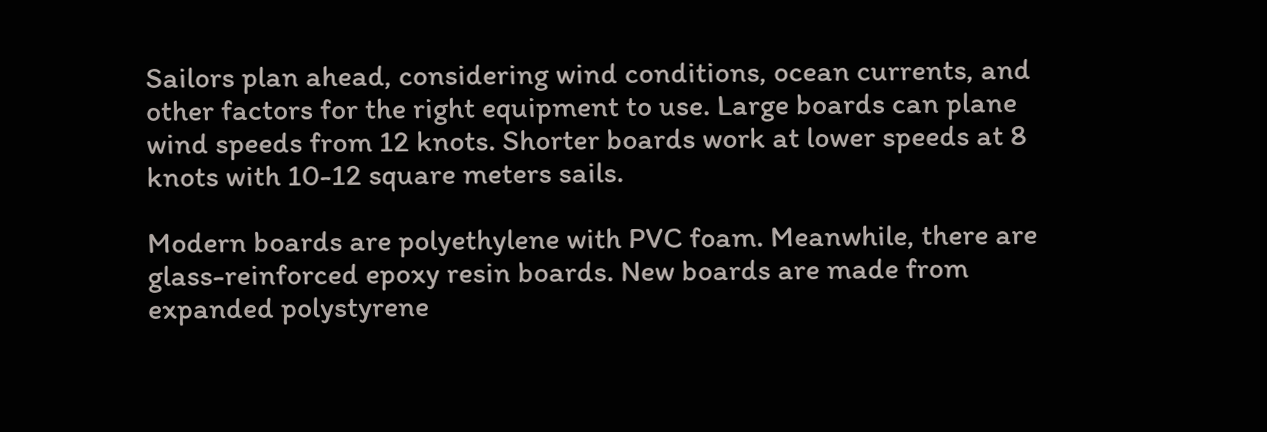Sailors plan ahead, considering wind conditions, ocean currents, and other factors for the right equipment to use. Large boards can plane wind speeds from 12 knots. Shorter boards work at lower speeds at 8 knots with 10-12 square meters sails.

Modern boards are polyethylene with PVC foam. Meanwhile, there are glass-reinforced epoxy resin boards. New boards are made from expanded polystyrene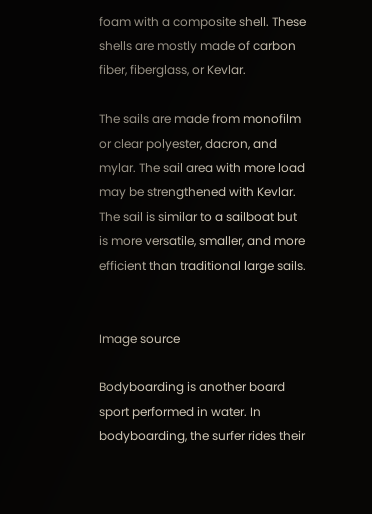foam with a composite shell. These shells are mostly made of carbon fiber, fiberglass, or Kevlar.

The sails are made from monofilm or clear polyester, dacron, and mylar. The sail area with more load may be strengthened with Kevlar. The sail is similar to a sailboat but is more versatile, smaller, and more efficient than traditional large sails.


Image source

Bodyboarding is another board sport performed in water. In bodyboarding, the surfer rides their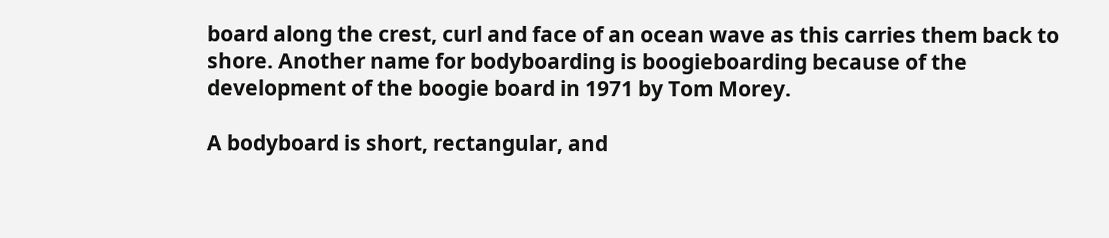board along the crest, curl and face of an ocean wave as this carries them back to shore. Another name for bodyboarding is boogieboarding because of the development of the boogie board in 1971 by Tom Morey.

A bodyboard is short, rectangular, and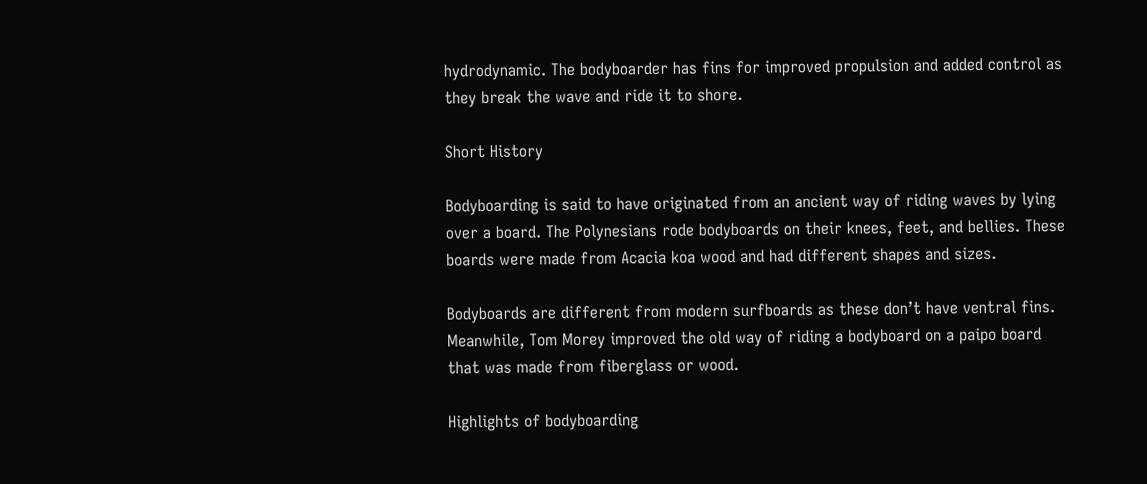hydrodynamic. The bodyboarder has fins for improved propulsion and added control as they break the wave and ride it to shore.

Short History

Bodyboarding is said to have originated from an ancient way of riding waves by lying over a board. The Polynesians rode bodyboards on their knees, feet, and bellies. These boards were made from Acacia koa wood and had different shapes and sizes.

Bodyboards are different from modern surfboards as these don’t have ventral fins. Meanwhile, Tom Morey improved the old way of riding a bodyboard on a paipo board that was made from fiberglass or wood.

Highlights of bodyboarding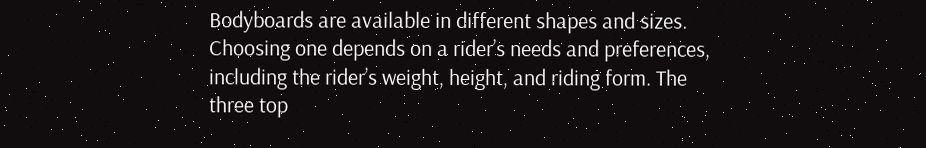Bodyboards are available in different shapes and sizes. Choosing one depends on a rider’s needs and preferences, including the rider’s weight, height, and riding form. The three top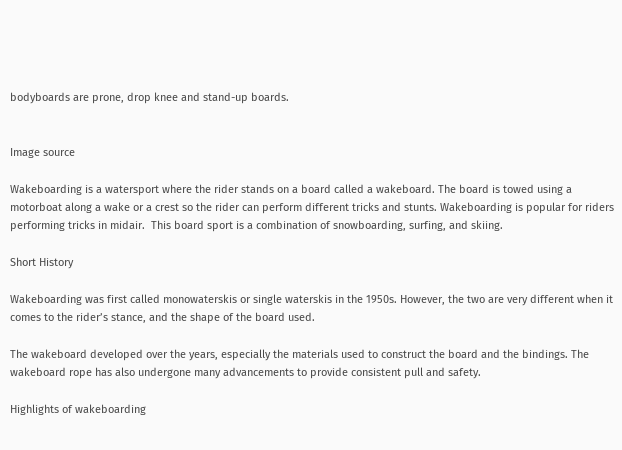bodyboards are prone, drop knee and stand-up boards.


Image source

Wakeboarding is a watersport where the rider stands on a board called a wakeboard. The board is towed using a motorboat along a wake or a crest so the rider can perform different tricks and stunts. Wakeboarding is popular for riders performing tricks in midair.  This board sport is a combination of snowboarding, surfing, and skiing.

Short History

Wakeboarding was first called monowaterskis or single waterskis in the 1950s. However, the two are very different when it comes to the rider’s stance, and the shape of the board used.

The wakeboard developed over the years, especially the materials used to construct the board and the bindings. The wakeboard rope has also undergone many advancements to provide consistent pull and safety.

Highlights of wakeboarding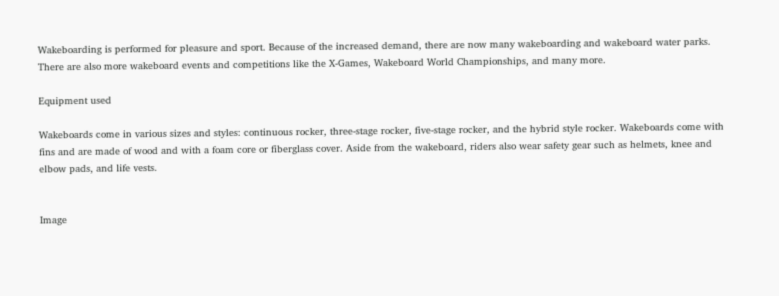Wakeboarding is performed for pleasure and sport. Because of the increased demand, there are now many wakeboarding and wakeboard water parks. There are also more wakeboard events and competitions like the X-Games, Wakeboard World Championships, and many more.

Equipment used

Wakeboards come in various sizes and styles: continuous rocker, three-stage rocker, five-stage rocker, and the hybrid style rocker. Wakeboards come with fins and are made of wood and with a foam core or fiberglass cover. Aside from the wakeboard, riders also wear safety gear such as helmets, knee and elbow pads, and life vests.


Image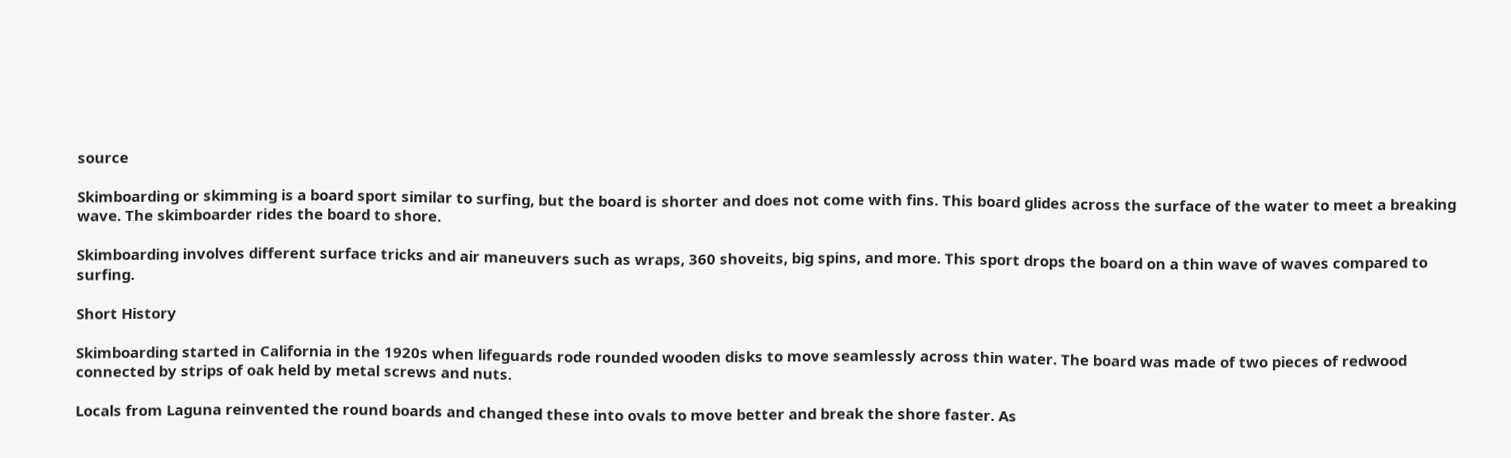source

Skimboarding or skimming is a board sport similar to surfing, but the board is shorter and does not come with fins. This board glides across the surface of the water to meet a breaking wave. The skimboarder rides the board to shore.

Skimboarding involves different surface tricks and air maneuvers such as wraps, 360 shoveits, big spins, and more. This sport drops the board on a thin wave of waves compared to surfing.

Short History

Skimboarding started in California in the 1920s when lifeguards rode rounded wooden disks to move seamlessly across thin water. The board was made of two pieces of redwood connected by strips of oak held by metal screws and nuts.

Locals from Laguna reinvented the round boards and changed these into ovals to move better and break the shore faster. As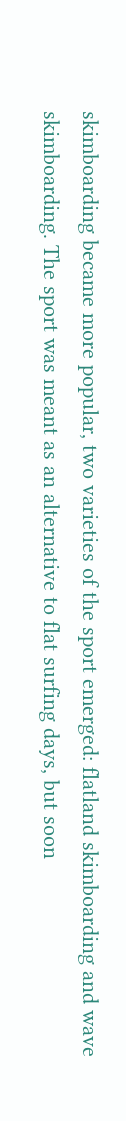skimboarding became more popular, two varieties of the sport emerged: flatland skimboarding and wave skimboarding. The sport was meant as an alternative to flat surfing days, but soon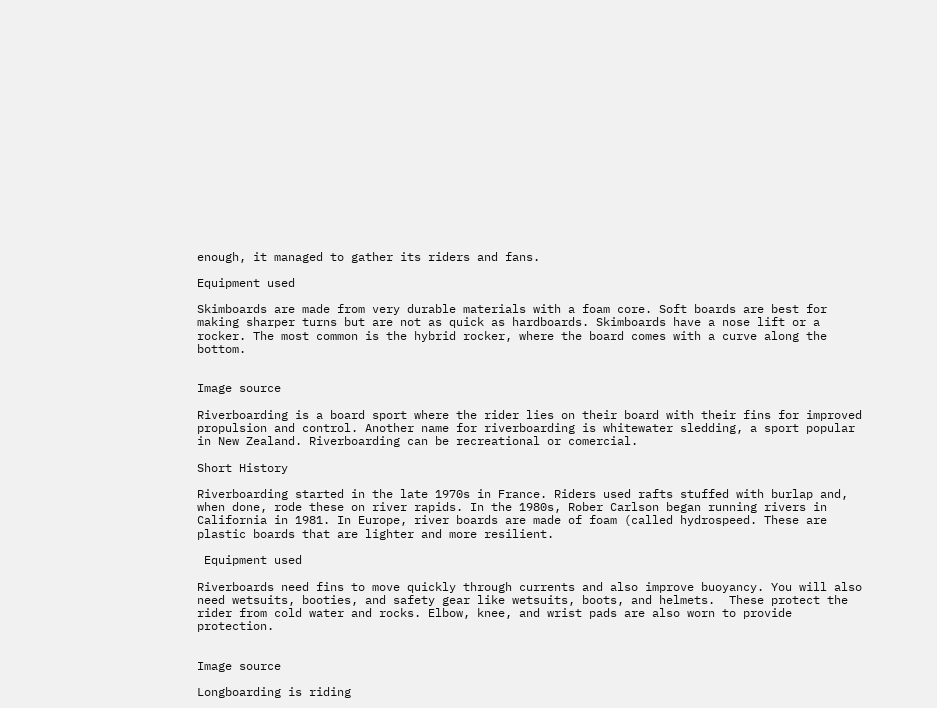enough, it managed to gather its riders and fans.

Equipment used

Skimboards are made from very durable materials with a foam core. Soft boards are best for making sharper turns but are not as quick as hardboards. Skimboards have a nose lift or a rocker. The most common is the hybrid rocker, where the board comes with a curve along the bottom.


Image source

Riverboarding is a board sport where the rider lies on their board with their fins for improved propulsion and control. Another name for riverboarding is whitewater sledding, a sport popular in New Zealand. Riverboarding can be recreational or comercial.

Short History

Riverboarding started in the late 1970s in France. Riders used rafts stuffed with burlap and, when done, rode these on river rapids. In the 1980s, Rober Carlson began running rivers in California in 1981. In Europe, river boards are made of foam (called hydrospeed. These are plastic boards that are lighter and more resilient.

 Equipment used

Riverboards need fins to move quickly through currents and also improve buoyancy. You will also need wetsuits, booties, and safety gear like wetsuits, boots, and helmets.  These protect the rider from cold water and rocks. Elbow, knee, and wrist pads are also worn to provide protection.


Image source

Longboarding is riding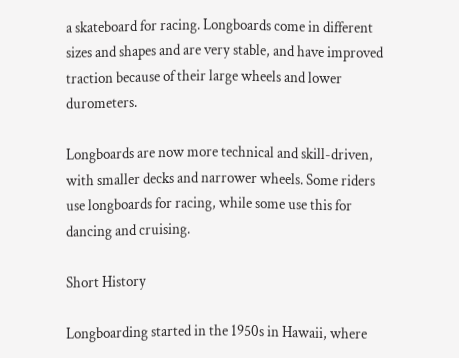a skateboard for racing. Longboards come in different sizes and shapes and are very stable, and have improved traction because of their large wheels and lower durometers.

Longboards are now more technical and skill-driven, with smaller decks and narrower wheels. Some riders use longboards for racing, while some use this for dancing and cruising.

Short History

Longboarding started in the 1950s in Hawaii, where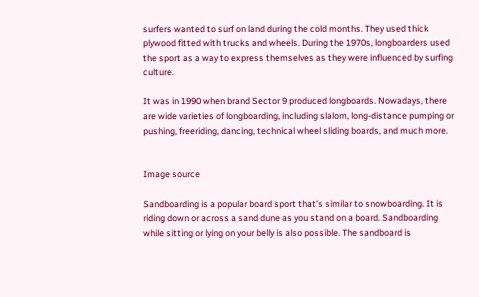surfers wanted to surf on land during the cold months. They used thick plywood fitted with trucks and wheels. During the 1970s, longboarders used the sport as a way to express themselves as they were influenced by surfing culture.

It was in 1990 when brand Sector 9 produced longboards. Nowadays, there are wide varieties of longboarding, including slalom, long-distance pumping or pushing, freeriding, dancing, technical wheel sliding boards, and much more.


Image source

Sandboarding is a popular board sport that’s similar to snowboarding. It is riding down or across a sand dune as you stand on a board. Sandboarding while sitting or lying on your belly is also possible. The sandboard is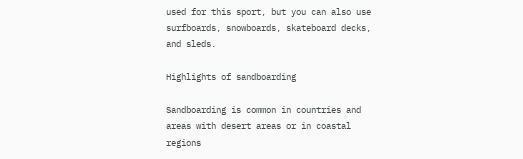used for this sport, but you can also use surfboards, snowboards, skateboard decks, and sleds.

Highlights of sandboarding

Sandboarding is common in countries and areas with desert areas or in coastal regions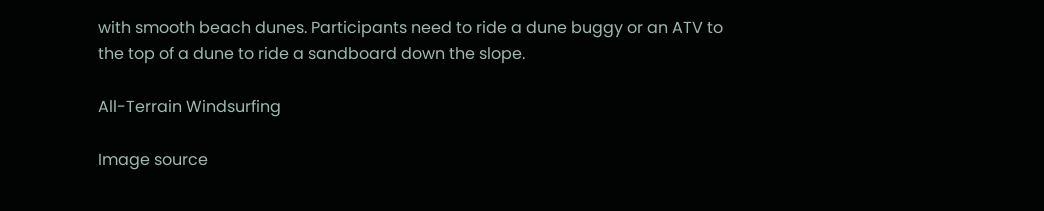with smooth beach dunes. Participants need to ride a dune buggy or an ATV to the top of a dune to ride a sandboard down the slope.

All-Terrain Windsurfing

Image source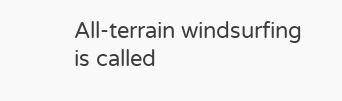All-terrain windsurfing is called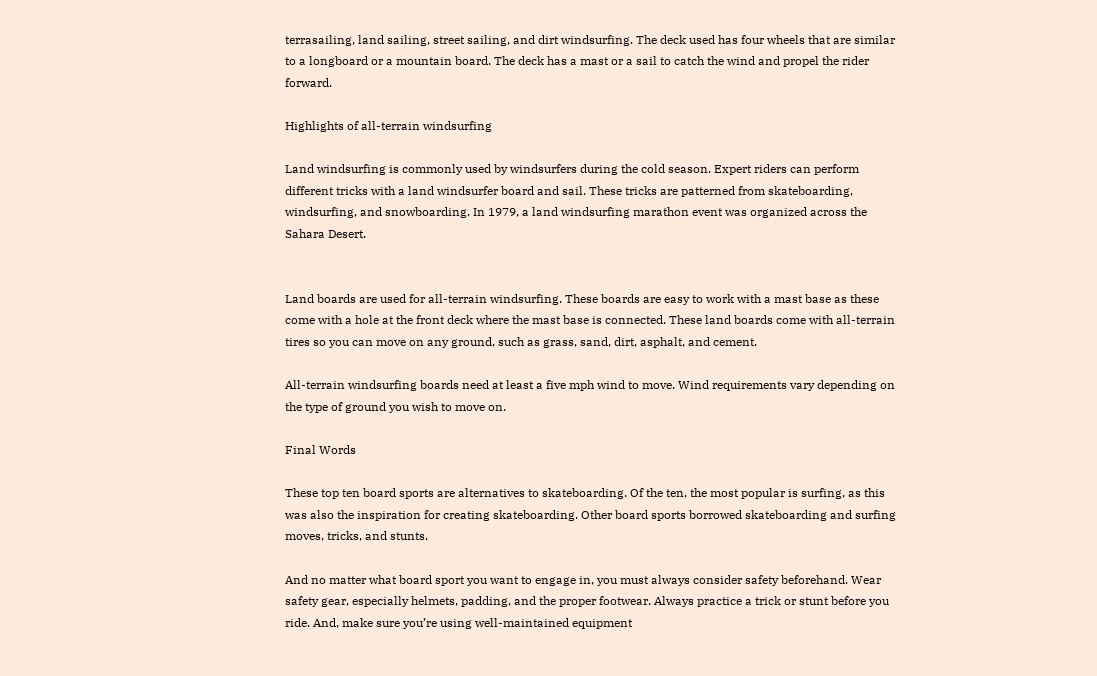terrasailing, land sailing, street sailing, and dirt windsurfing. The deck used has four wheels that are similar to a longboard or a mountain board. The deck has a mast or a sail to catch the wind and propel the rider forward.

Highlights of all-terrain windsurfing

Land windsurfing is commonly used by windsurfers during the cold season. Expert riders can perform different tricks with a land windsurfer board and sail. These tricks are patterned from skateboarding, windsurfing, and snowboarding. In 1979, a land windsurfing marathon event was organized across the Sahara Desert.


Land boards are used for all-terrain windsurfing. These boards are easy to work with a mast base as these come with a hole at the front deck where the mast base is connected. These land boards come with all-terrain tires so you can move on any ground, such as grass, sand, dirt, asphalt, and cement.

All-terrain windsurfing boards need at least a five mph wind to move. Wind requirements vary depending on the type of ground you wish to move on.

Final Words

These top ten board sports are alternatives to skateboarding. Of the ten, the most popular is surfing, as this was also the inspiration for creating skateboarding. Other board sports borrowed skateboarding and surfing moves, tricks, and stunts.

And no matter what board sport you want to engage in, you must always consider safety beforehand. Wear safety gear, especially helmets, padding, and the proper footwear. Always practice a trick or stunt before you ride. And, make sure you’re using well-maintained equipment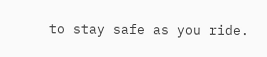to stay safe as you ride.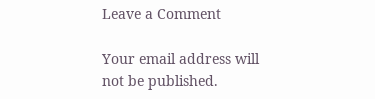Leave a Comment

Your email address will not be published.